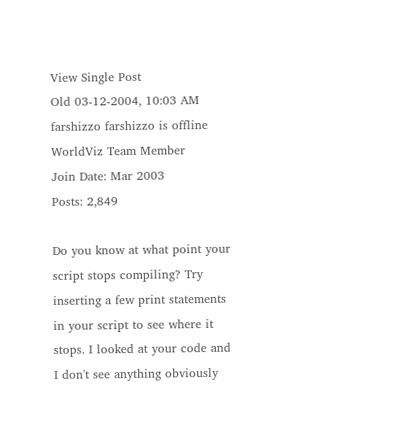View Single Post
Old 03-12-2004, 10:03 AM
farshizzo farshizzo is offline
WorldViz Team Member
Join Date: Mar 2003
Posts: 2,849

Do you know at what point your script stops compiling? Try inserting a few print statements in your script to see where it stops. I looked at your code and I don't see anything obviously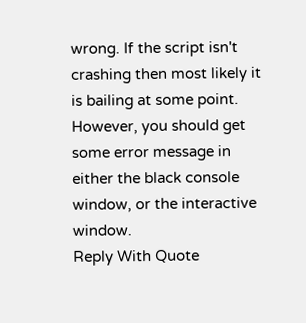wrong. If the script isn't crashing then most likely it is bailing at some point. However, you should get some error message in either the black console window, or the interactive window.
Reply With Quote